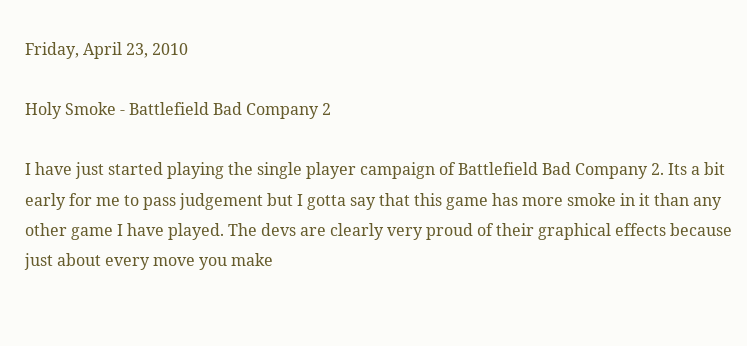Friday, April 23, 2010

Holy Smoke - Battlefield Bad Company 2

I have just started playing the single player campaign of Battlefield Bad Company 2. Its a bit early for me to pass judgement but I gotta say that this game has more smoke in it than any other game I have played. The devs are clearly very proud of their graphical effects because just about every move you make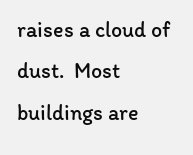raises a cloud of dust.  Most buildings are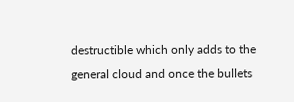destructible which only adds to the general cloud and once the bullets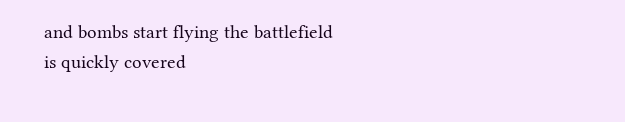and bombs start flying the battlefield is quickly covered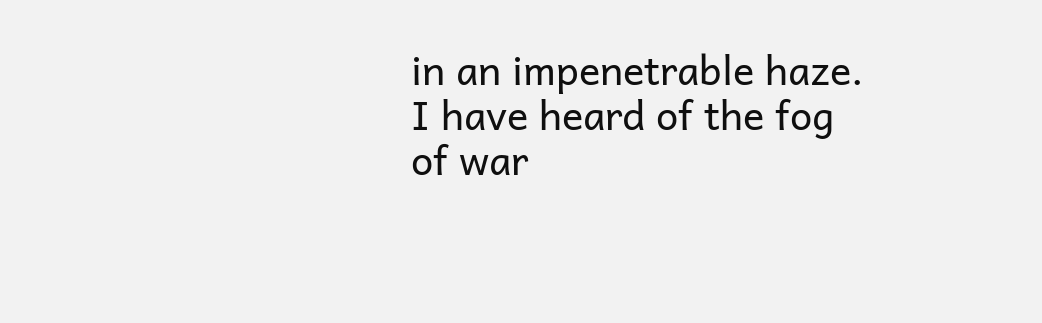in an impenetrable haze. I have heard of the fog of war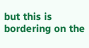but this is bordering on the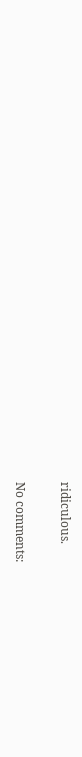ridiculous.

No comments: